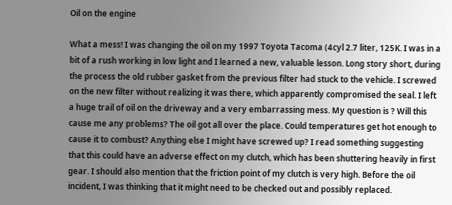Oil on the engine

What a mess! I was changing the oil on my 1997 Toyota Tacoma (4cyl 2.7 liter, 125K. I was in a bit of a rush working in low light and I learned a new, valuable lesson. Long story short, during the process the old rubber gasket from the previous filter had stuck to the vehicle. I screwed on the new filter without realizing it was there, which apparently compromised the seal. I left a huge trail of oil on the driveway and a very embarrassing mess. My question is ? Will this cause me any problems? The oil got all over the place. Could temperatures get hot enough to cause it to combust? Anything else I might have screwed up? I read something suggesting that this could have an adverse effect on my clutch, which has been shuttering heavily in first gear. I should also mention that the friction point of my clutch is very high. Before the oil incident, I was thinking that it might need to be checked out and possibly replaced.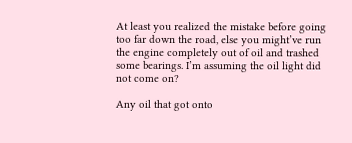At least you realized the mistake before going too far down the road, else you might’ve run the engine completely out of oil and trashed some bearings. I’m assuming the oil light did not come on?

Any oil that got onto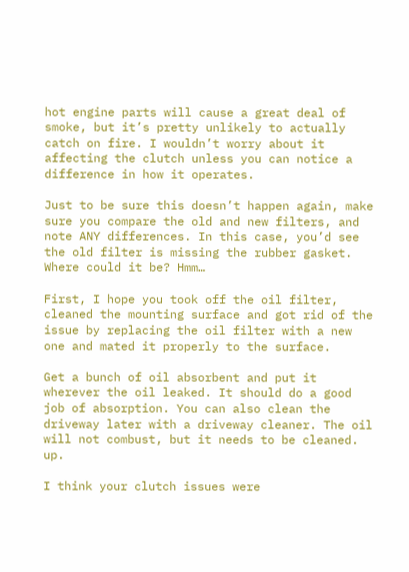hot engine parts will cause a great deal of smoke, but it’s pretty unlikely to actually catch on fire. I wouldn’t worry about it affecting the clutch unless you can notice a difference in how it operates.

Just to be sure this doesn’t happen again, make sure you compare the old and new filters, and note ANY differences. In this case, you’d see the old filter is missing the rubber gasket. Where could it be? Hmm…

First, I hope you took off the oil filter, cleaned the mounting surface and got rid of the issue by replacing the oil filter with a new one and mated it properly to the surface.

Get a bunch of oil absorbent and put it wherever the oil leaked. It should do a good job of absorption. You can also clean the driveway later with a driveway cleaner. The oil will not combust, but it needs to be cleaned. up.

I think your clutch issues were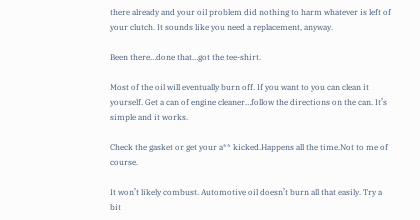there already and your oil problem did nothing to harm whatever is left of your clutch. It sounds like you need a replacement, anyway.

Been there…done that…got the tee-shirt.

Most of the oil will eventually burn off. If you want to you can clean it yourself. Get a can of engine cleaner…follow the directions on the can. It’s simple and it works.

Check the gasket or get your a** kicked.Happens all the time.Not to me of course.

It won’t likely combust. Automotive oil doesn’t burn all that easily. Try a bit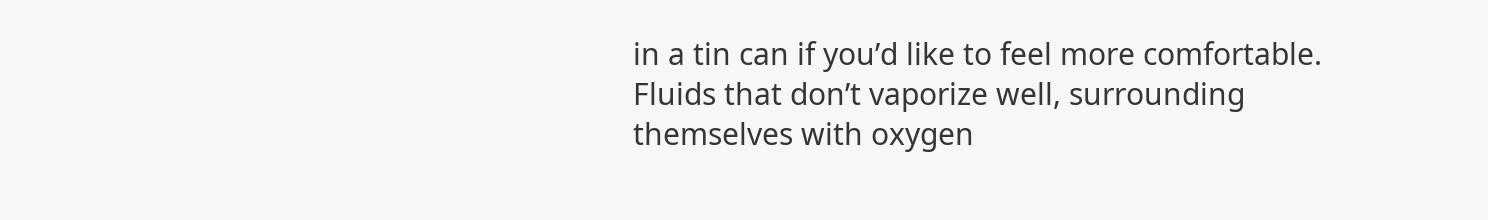in a tin can if you’d like to feel more comfortable. Fluids that don’t vaporize well, surrounding themselves with oxygen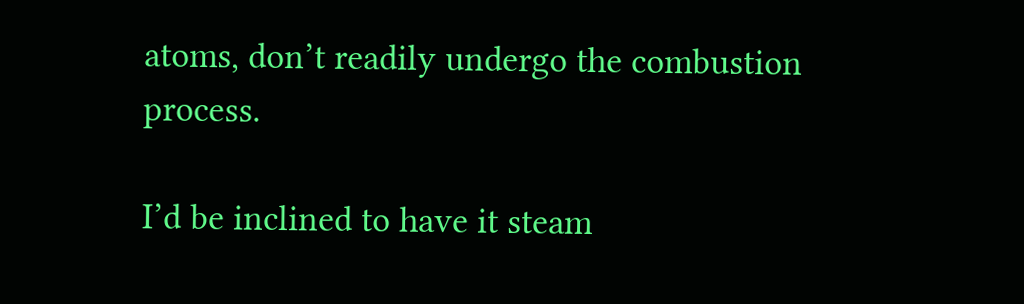atoms, don’t readily undergo the combustion process.

I’d be inclined to have it steam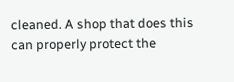cleaned. A shop that does this can properly protect the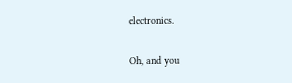electronics.

Oh, and you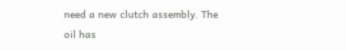need a new clutch assembly. The oil has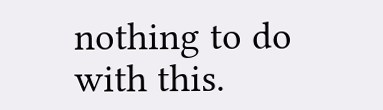nothing to do with this.